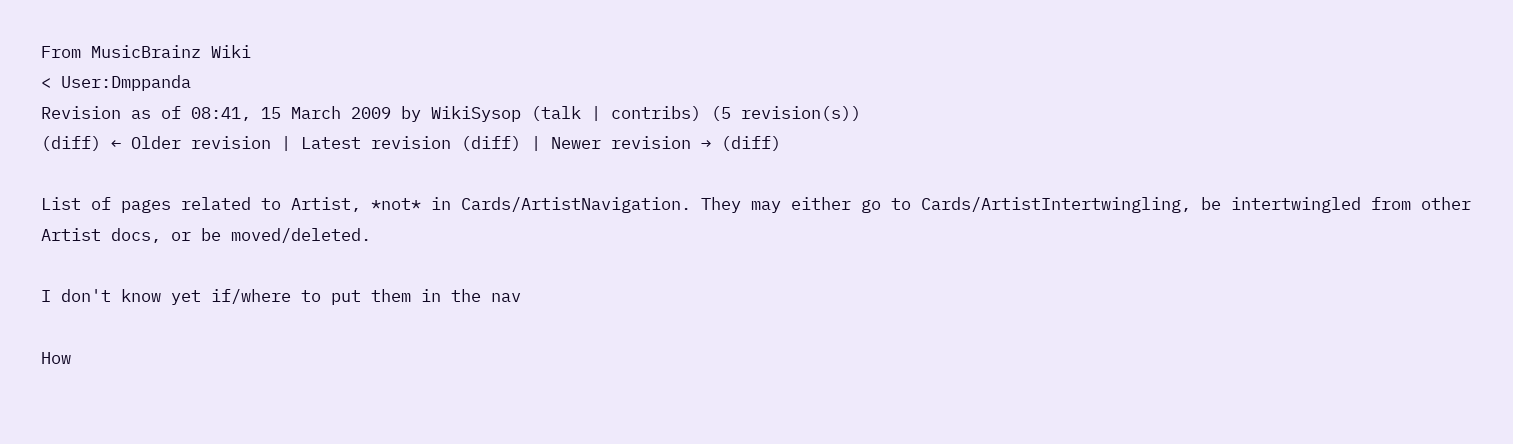From MusicBrainz Wiki
< User:Dmppanda
Revision as of 08:41, 15 March 2009 by WikiSysop (talk | contribs) (5 revision(s))
(diff) ← Older revision | Latest revision (diff) | Newer revision → (diff)

List of pages related to Artist, *not* in Cards/ArtistNavigation. They may either go to Cards/ArtistIntertwingling, be intertwingled from other Artist docs, or be moved/deleted.

I don't know yet if/where to put them in the nav

How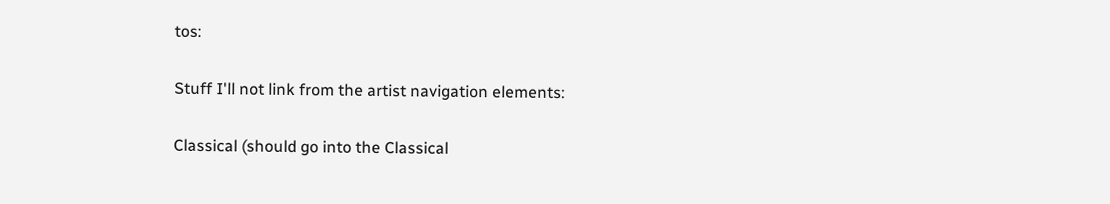tos:

Stuff I'll not link from the artist navigation elements:

Classical (should go into the Classical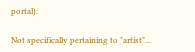portal):

Not specifically pertaining to "artist"...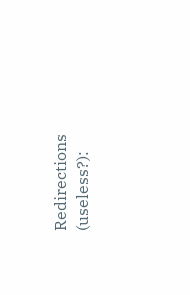Redirections (useless?):